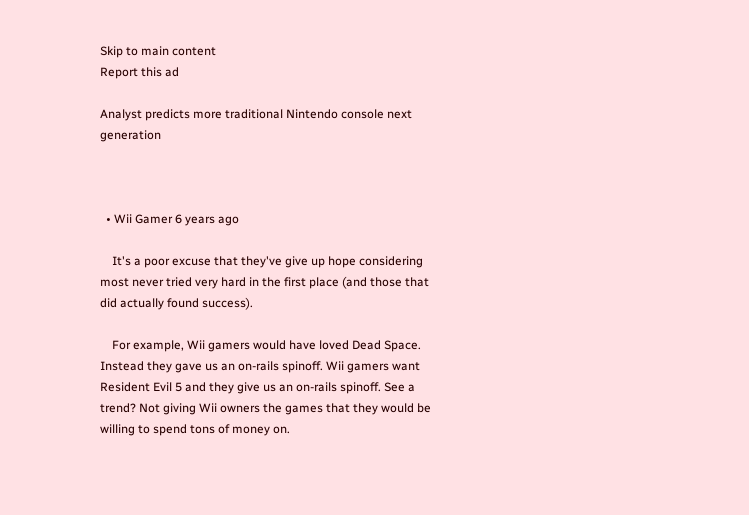Skip to main content
Report this ad

Analyst predicts more traditional Nintendo console next generation



  • Wii Gamer 6 years ago

    It's a poor excuse that they've give up hope considering most never tried very hard in the first place (and those that did actually found success).

    For example, Wii gamers would have loved Dead Space. Instead they gave us an on-rails spinoff. Wii gamers want Resident Evil 5 and they give us an on-rails spinoff. See a trend? Not giving Wii owners the games that they would be willing to spend tons of money on.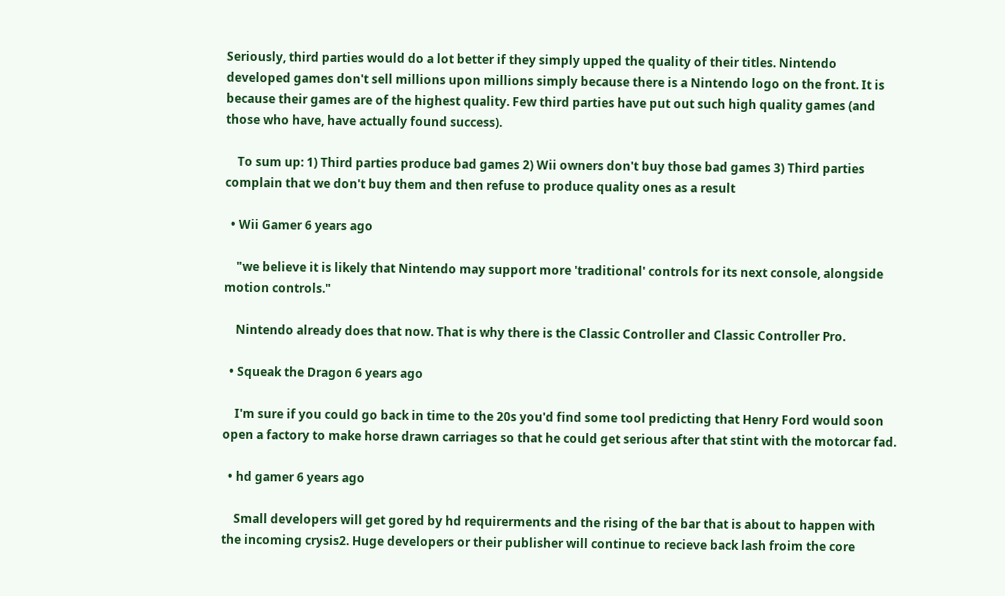Seriously, third parties would do a lot better if they simply upped the quality of their titles. Nintendo developed games don't sell millions upon millions simply because there is a Nintendo logo on the front. It is because their games are of the highest quality. Few third parties have put out such high quality games (and those who have, have actually found success).

    To sum up: 1) Third parties produce bad games 2) Wii owners don't buy those bad games 3) Third parties complain that we don't buy them and then refuse to produce quality ones as a result

  • Wii Gamer 6 years ago

    "we believe it is likely that Nintendo may support more 'traditional' controls for its next console, alongside motion controls."

    Nintendo already does that now. That is why there is the Classic Controller and Classic Controller Pro.

  • Squeak the Dragon 6 years ago

    I'm sure if you could go back in time to the 20s you'd find some tool predicting that Henry Ford would soon open a factory to make horse drawn carriages so that he could get serious after that stint with the motorcar fad.

  • hd gamer 6 years ago

    Small developers will get gored by hd requirerments and the rising of the bar that is about to happen with the incoming crysis2. Huge developers or their publisher will continue to recieve back lash froim the core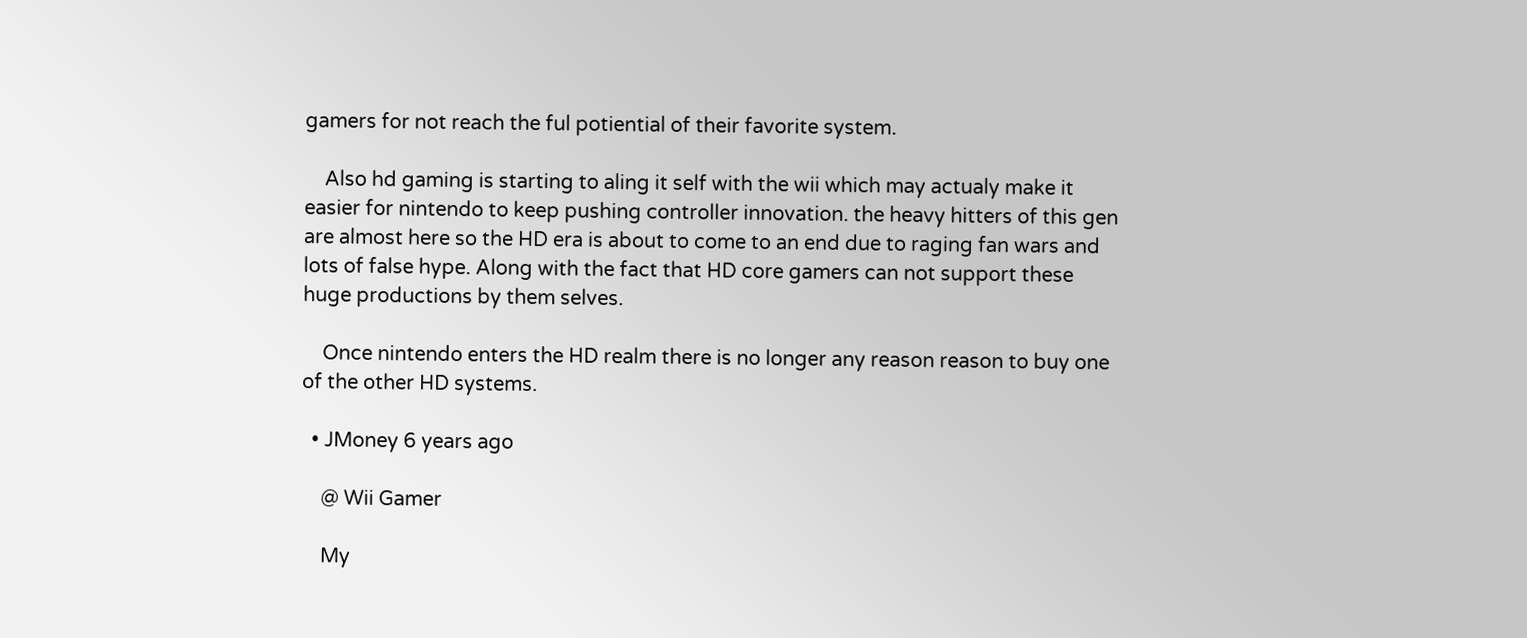gamers for not reach the ful potiential of their favorite system.

    Also hd gaming is starting to aling it self with the wii which may actualy make it easier for nintendo to keep pushing controller innovation. the heavy hitters of this gen are almost here so the HD era is about to come to an end due to raging fan wars and lots of false hype. Along with the fact that HD core gamers can not support these huge productions by them selves.

    Once nintendo enters the HD realm there is no longer any reason reason to buy one of the other HD systems.

  • JMoney 6 years ago

    @ Wii Gamer

    My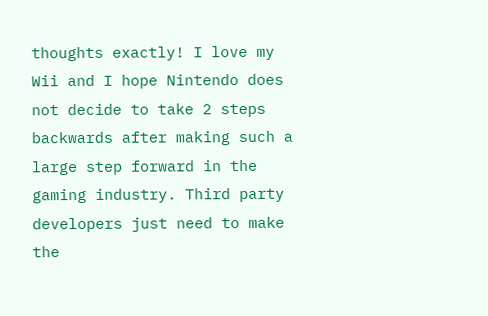thoughts exactly! I love my Wii and I hope Nintendo does not decide to take 2 steps backwards after making such a large step forward in the gaming industry. Third party developers just need to make the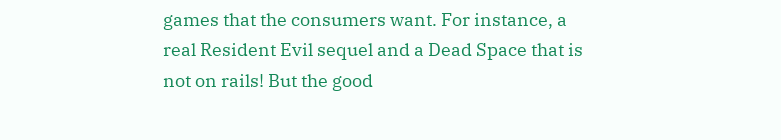games that the consumers want. For instance, a real Resident Evil sequel and a Dead Space that is not on rails! But the good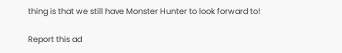thing is that we still have Monster Hunter to look forward to!

Report this ad